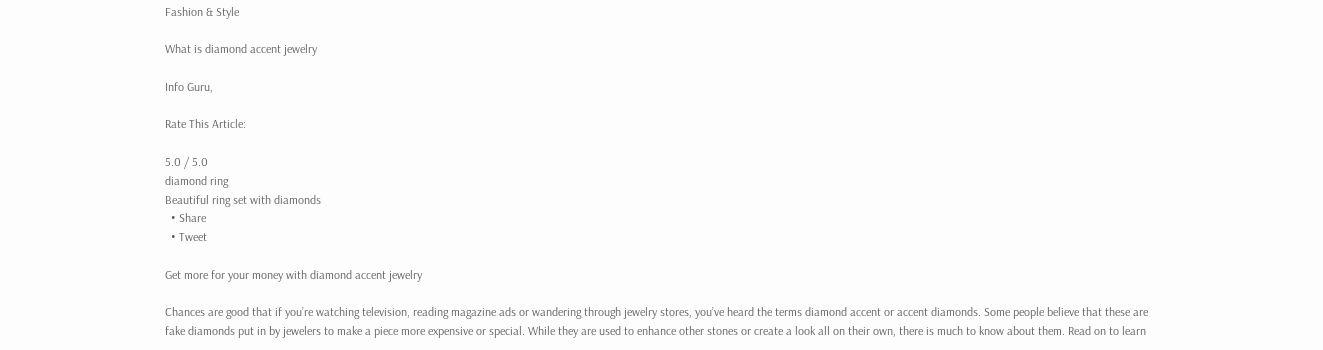Fashion & Style

What is diamond accent jewelry

Info Guru,

Rate This Article:

5.0 / 5.0
diamond ring
Beautiful ring set with diamonds
  • Share
  • Tweet

Get more for your money with diamond accent jewelry

Chances are good that if you’re watching television, reading magazine ads or wandering through jewelry stores, you’ve heard the terms diamond accent or accent diamonds. Some people believe that these are fake diamonds put in by jewelers to make a piece more expensive or special. While they are used to enhance other stones or create a look all on their own, there is much to know about them. Read on to learn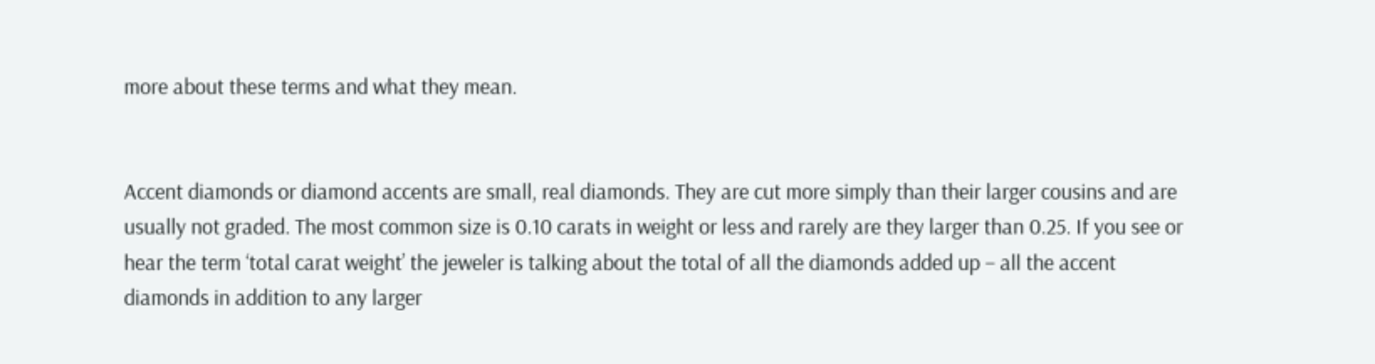more about these terms and what they mean.


Accent diamonds or diamond accents are small, real diamonds. They are cut more simply than their larger cousins and are usually not graded. The most common size is 0.10 carats in weight or less and rarely are they larger than 0.25. If you see or hear the term ‘total carat weight’ the jeweler is talking about the total of all the diamonds added up – all the accent diamonds in addition to any larger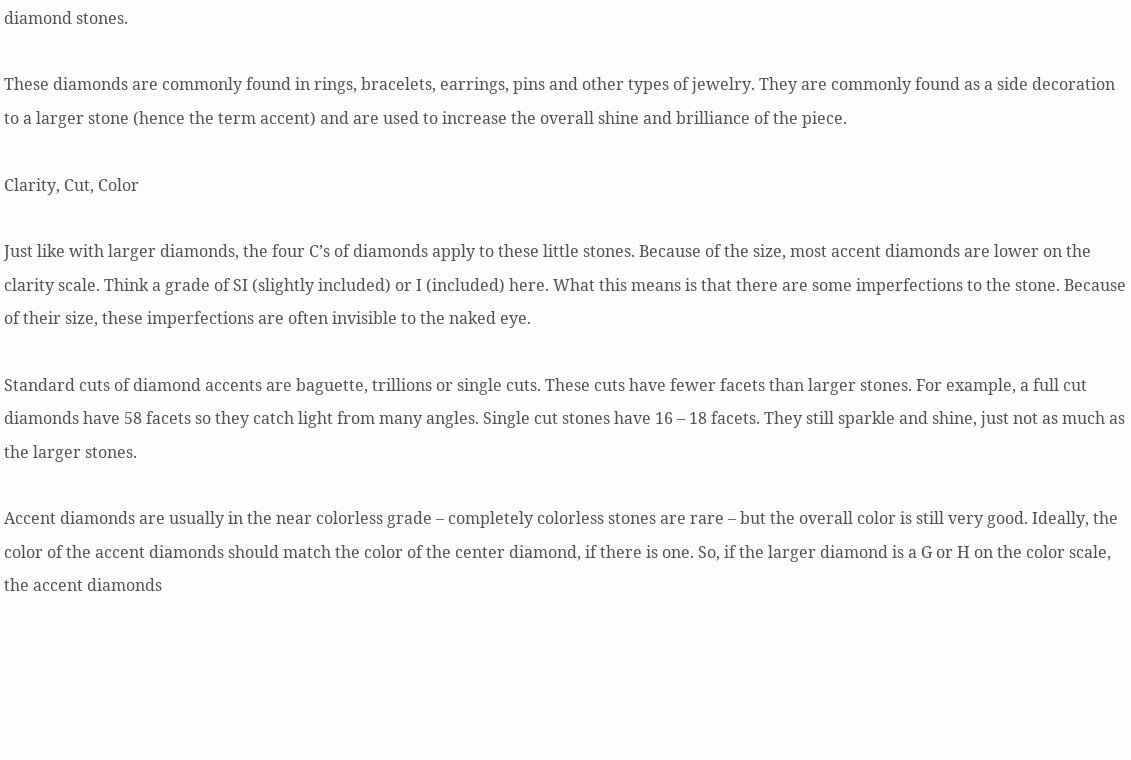diamond stones.

These diamonds are commonly found in rings, bracelets, earrings, pins and other types of jewelry. They are commonly found as a side decoration to a larger stone (hence the term accent) and are used to increase the overall shine and brilliance of the piece.

Clarity, Cut, Color

Just like with larger diamonds, the four C’s of diamonds apply to these little stones. Because of the size, most accent diamonds are lower on the clarity scale. Think a grade of SI (slightly included) or I (included) here. What this means is that there are some imperfections to the stone. Because of their size, these imperfections are often invisible to the naked eye.

Standard cuts of diamond accents are baguette, trillions or single cuts. These cuts have fewer facets than larger stones. For example, a full cut diamonds have 58 facets so they catch light from many angles. Single cut stones have 16 – 18 facets. They still sparkle and shine, just not as much as the larger stones.

Accent diamonds are usually in the near colorless grade – completely colorless stones are rare – but the overall color is still very good. Ideally, the color of the accent diamonds should match the color of the center diamond, if there is one. So, if the larger diamond is a G or H on the color scale, the accent diamonds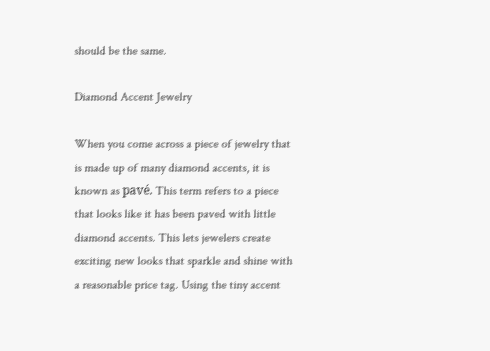should be the same.

Diamond Accent Jewelry

When you come across a piece of jewelry that is made up of many diamond accents, it is known as pavé. This term refers to a piece that looks like it has been paved with little diamond accents. This lets jewelers create exciting new looks that sparkle and shine with a reasonable price tag. Using the tiny accent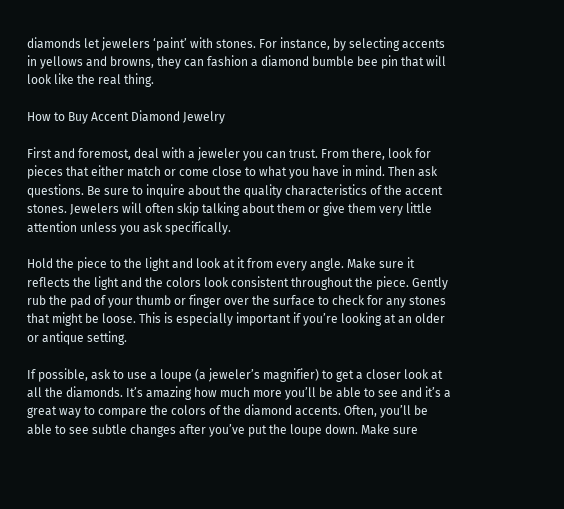diamonds let jewelers ‘paint’ with stones. For instance, by selecting accents in yellows and browns, they can fashion a diamond bumble bee pin that will look like the real thing.

How to Buy Accent Diamond Jewelry

First and foremost, deal with a jeweler you can trust. From there, look for pieces that either match or come close to what you have in mind. Then ask questions. Be sure to inquire about the quality characteristics of the accent stones. Jewelers will often skip talking about them or give them very little attention unless you ask specifically.

Hold the piece to the light and look at it from every angle. Make sure it reflects the light and the colors look consistent throughout the piece. Gently rub the pad of your thumb or finger over the surface to check for any stones that might be loose. This is especially important if you’re looking at an older or antique setting.

If possible, ask to use a loupe (a jeweler’s magnifier) to get a closer look at all the diamonds. It’s amazing how much more you’ll be able to see and it’s a great way to compare the colors of the diamond accents. Often, you’ll be able to see subtle changes after you’ve put the loupe down. Make sure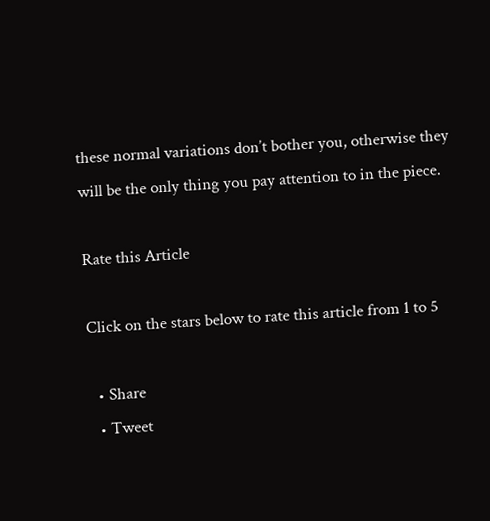these normal variations don’t bother you, otherwise they will be the only thing you pay attention to in the piece.

Rate this Article

Click on the stars below to rate this article from 1 to 5

  • Share
  • Tweet